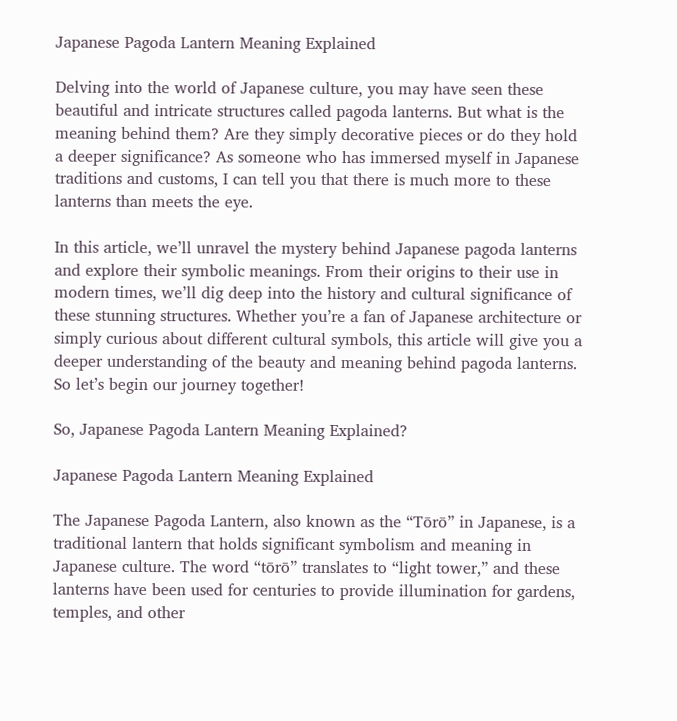Japanese Pagoda Lantern Meaning Explained

Delving into the world of Japanese culture, you may have seen these beautiful and intricate structures called pagoda lanterns. But what is the meaning behind them? Are they simply decorative pieces or do they hold a deeper significance? As someone who has immersed myself in Japanese traditions and customs, I can tell you that there is much more to these lanterns than meets the eye.

In this article, we’ll unravel the mystery behind Japanese pagoda lanterns and explore their symbolic meanings. From their origins to their use in modern times, we’ll dig deep into the history and cultural significance of these stunning structures. Whether you’re a fan of Japanese architecture or simply curious about different cultural symbols, this article will give you a deeper understanding of the beauty and meaning behind pagoda lanterns. So let’s begin our journey together!

So, Japanese Pagoda Lantern Meaning Explained?

Japanese Pagoda Lantern Meaning Explained

The Japanese Pagoda Lantern, also known as the “Tōrō” in Japanese, is a traditional lantern that holds significant symbolism and meaning in Japanese culture. The word “tōrō” translates to “light tower,” and these lanterns have been used for centuries to provide illumination for gardens, temples, and other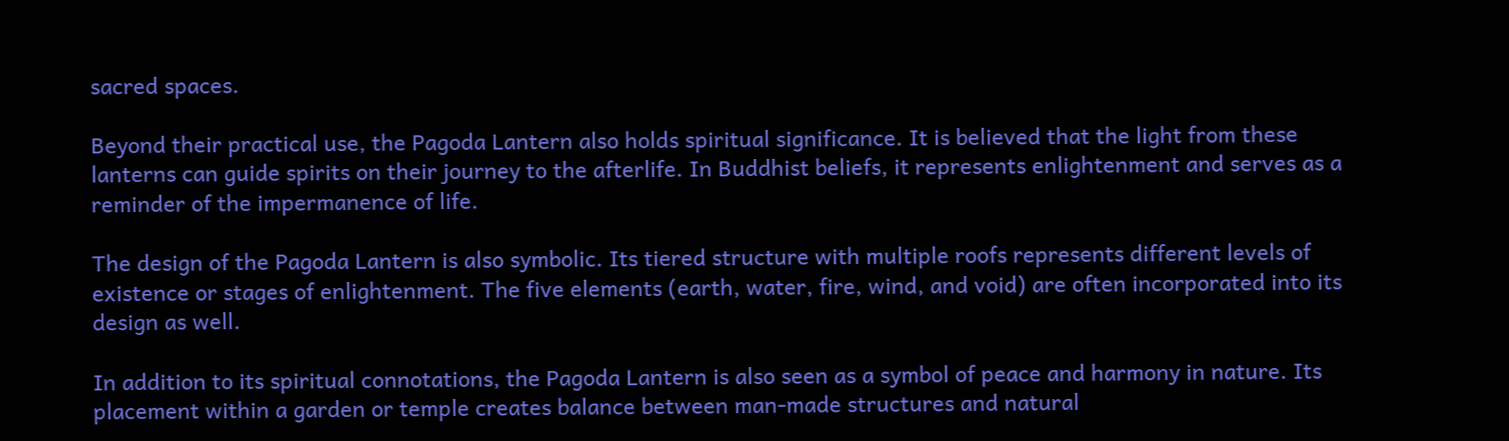sacred spaces.

Beyond their practical use, the Pagoda Lantern also holds spiritual significance. It is believed that the light from these lanterns can guide spirits on their journey to the afterlife. In Buddhist beliefs, it represents enlightenment and serves as a reminder of the impermanence of life.

The design of the Pagoda Lantern is also symbolic. Its tiered structure with multiple roofs represents different levels of existence or stages of enlightenment. The five elements (earth, water, fire, wind, and void) are often incorporated into its design as well.

In addition to its spiritual connotations, the Pagoda Lantern is also seen as a symbol of peace and harmony in nature. Its placement within a garden or temple creates balance between man-made structures and natural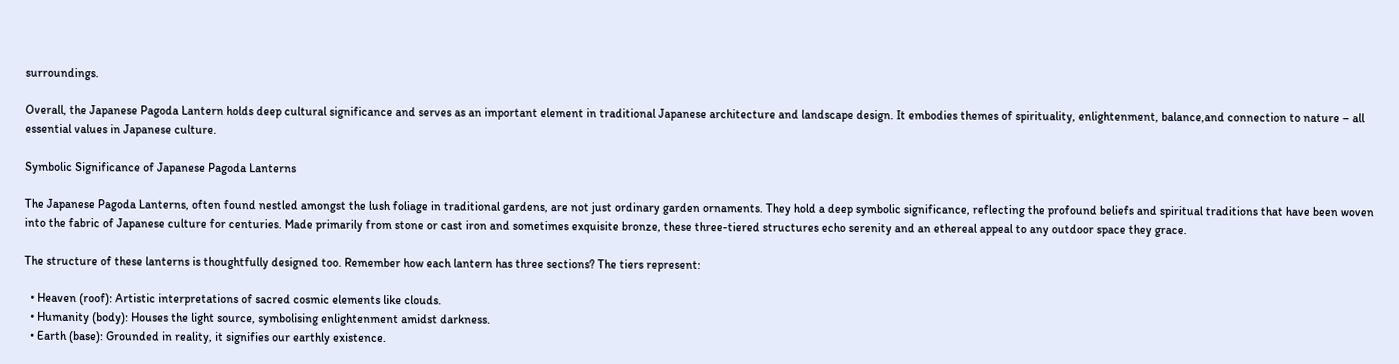surroundings.

Overall, the Japanese Pagoda Lantern holds deep cultural significance and serves as an important element in traditional Japanese architecture and landscape design. It embodies themes of spirituality, enlightenment, balance,and connection to nature – all essential values in Japanese culture.

Symbolic Significance of Japanese Pagoda Lanterns

The Japanese Pagoda Lanterns, often found nestled amongst the lush foliage in traditional gardens, are not just ordinary garden ornaments. They hold a deep symbolic significance, reflecting the profound beliefs and spiritual traditions that have been woven into the fabric of Japanese culture for centuries. Made primarily from stone or cast iron and sometimes exquisite bronze, these three-tiered structures echo serenity and an ethereal appeal to any outdoor space they grace.

The structure of these lanterns is thoughtfully designed too. Remember how each lantern has three sections? The tiers represent:

  • Heaven (roof): Artistic interpretations of sacred cosmic elements like clouds.
  • Humanity (body): Houses the light source, symbolising enlightenment amidst darkness.
  • Earth (base): Grounded in reality, it signifies our earthly existence.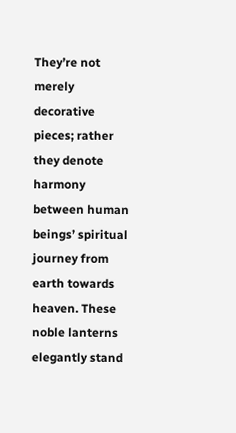They’re not merely decorative pieces; rather they denote harmony between human beings’ spiritual journey from earth towards heaven. These noble lanterns elegantly stand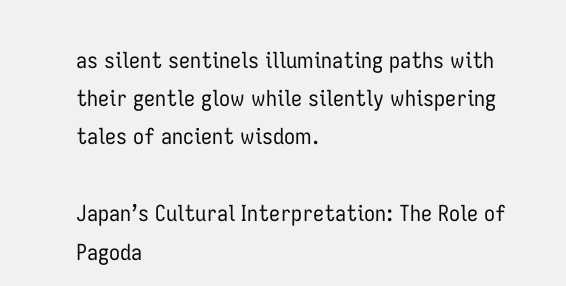as silent sentinels illuminating paths with their gentle glow while silently whispering tales of ancient wisdom.

Japan’s Cultural Interpretation: The Role of Pagoda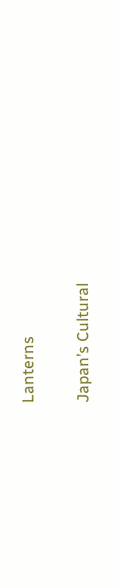Lanterns

Japan’s Cultural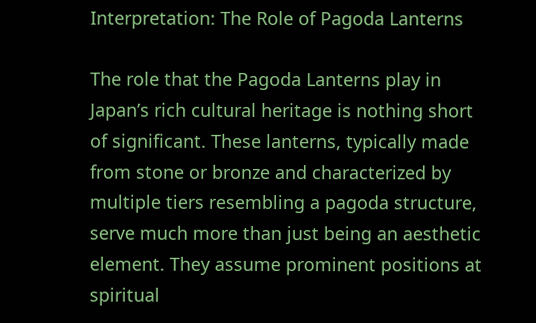Interpretation: The Role of Pagoda Lanterns

The role that the Pagoda Lanterns play in Japan’s rich cultural heritage is nothing short of significant. These lanterns, typically made from stone or bronze and characterized by multiple tiers resembling a pagoda structure, serve much more than just being an aesthetic element. They assume prominent positions at spiritual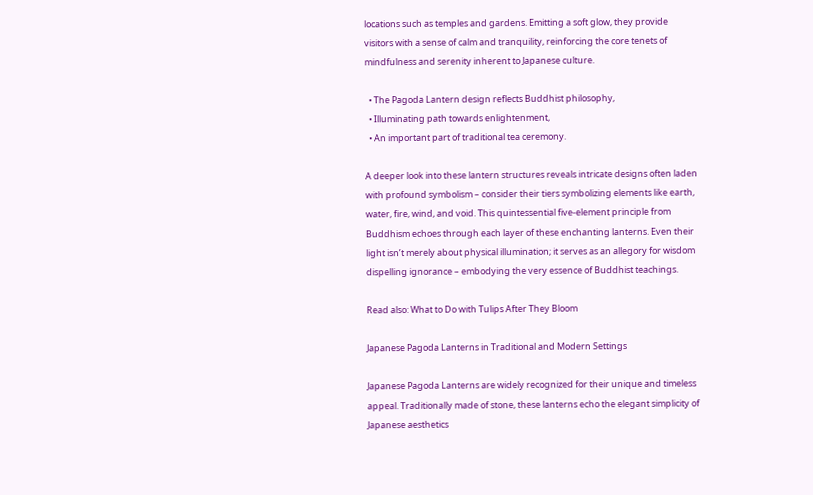locations such as temples and gardens. Emitting a soft glow, they provide visitors with a sense of calm and tranquility, reinforcing the core tenets of mindfulness and serenity inherent to Japanese culture.

  • The Pagoda Lantern design reflects Buddhist philosophy,
  • Illuminating path towards enlightenment,
  • An important part of traditional tea ceremony.

A deeper look into these lantern structures reveals intricate designs often laden with profound symbolism – consider their tiers symbolizing elements like earth, water, fire, wind, and void. This quintessential five-element principle from Buddhism echoes through each layer of these enchanting lanterns. Even their light isn’t merely about physical illumination; it serves as an allegory for wisdom dispelling ignorance – embodying the very essence of Buddhist teachings.

Read also: What to Do with Tulips After They Bloom

Japanese Pagoda Lanterns in Traditional and Modern Settings

Japanese Pagoda Lanterns are widely recognized for their unique and timeless appeal. Traditionally made of stone, these lanterns echo the elegant simplicity of Japanese aesthetics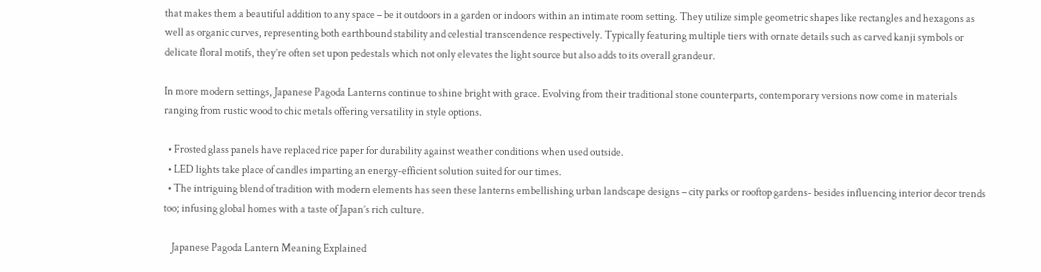that makes them a beautiful addition to any space – be it outdoors in a garden or indoors within an intimate room setting. They utilize simple geometric shapes like rectangles and hexagons as well as organic curves, representing both earthbound stability and celestial transcendence respectively. Typically featuring multiple tiers with ornate details such as carved kanji symbols or delicate floral motifs, they’re often set upon pedestals which not only elevates the light source but also adds to its overall grandeur.

In more modern settings, Japanese Pagoda Lanterns continue to shine bright with grace. Evolving from their traditional stone counterparts, contemporary versions now come in materials ranging from rustic wood to chic metals offering versatility in style options.

  • Frosted glass panels have replaced rice paper for durability against weather conditions when used outside.
  • LED lights take place of candles imparting an energy-efficient solution suited for our times.
  • The intriguing blend of tradition with modern elements has seen these lanterns embellishing urban landscape designs – city parks or rooftop gardens- besides influencing interior decor trends too; infusing global homes with a taste of Japan’s rich culture.

    Japanese Pagoda Lantern Meaning Explained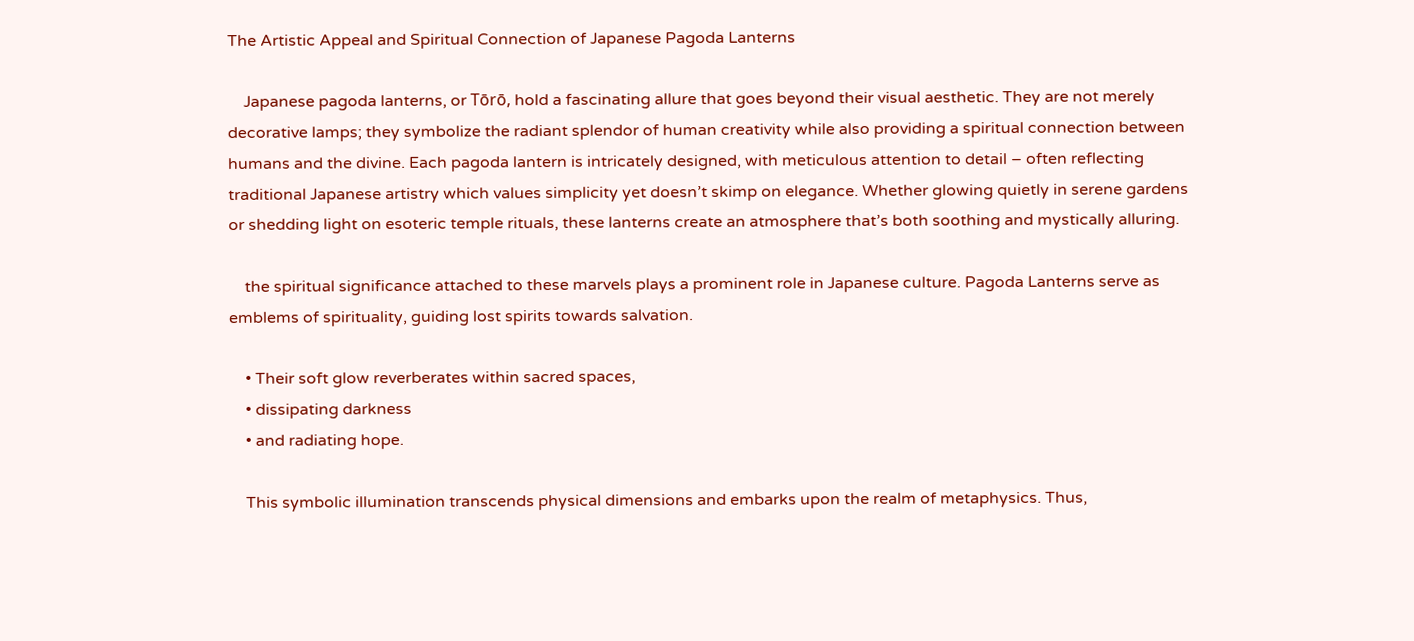The Artistic Appeal and Spiritual Connection of Japanese Pagoda Lanterns

    Japanese pagoda lanterns, or Tōrō, hold a fascinating allure that goes beyond their visual aesthetic. They are not merely decorative lamps; they symbolize the radiant splendor of human creativity while also providing a spiritual connection between humans and the divine. Each pagoda lantern is intricately designed, with meticulous attention to detail – often reflecting traditional Japanese artistry which values simplicity yet doesn’t skimp on elegance. Whether glowing quietly in serene gardens or shedding light on esoteric temple rituals, these lanterns create an atmosphere that’s both soothing and mystically alluring.

    the spiritual significance attached to these marvels plays a prominent role in Japanese culture. Pagoda Lanterns serve as emblems of spirituality, guiding lost spirits towards salvation.

    • Their soft glow reverberates within sacred spaces,
    • dissipating darkness
    • and radiating hope.

    This symbolic illumination transcends physical dimensions and embarks upon the realm of metaphysics. Thus,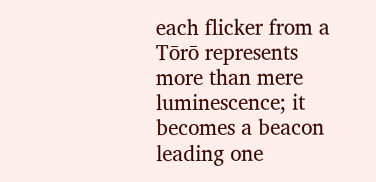each flicker from a Tōrō represents more than mere luminescence; it becomes a beacon leading one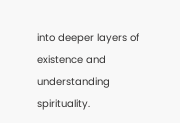into deeper layers of existence and understanding spirituality.